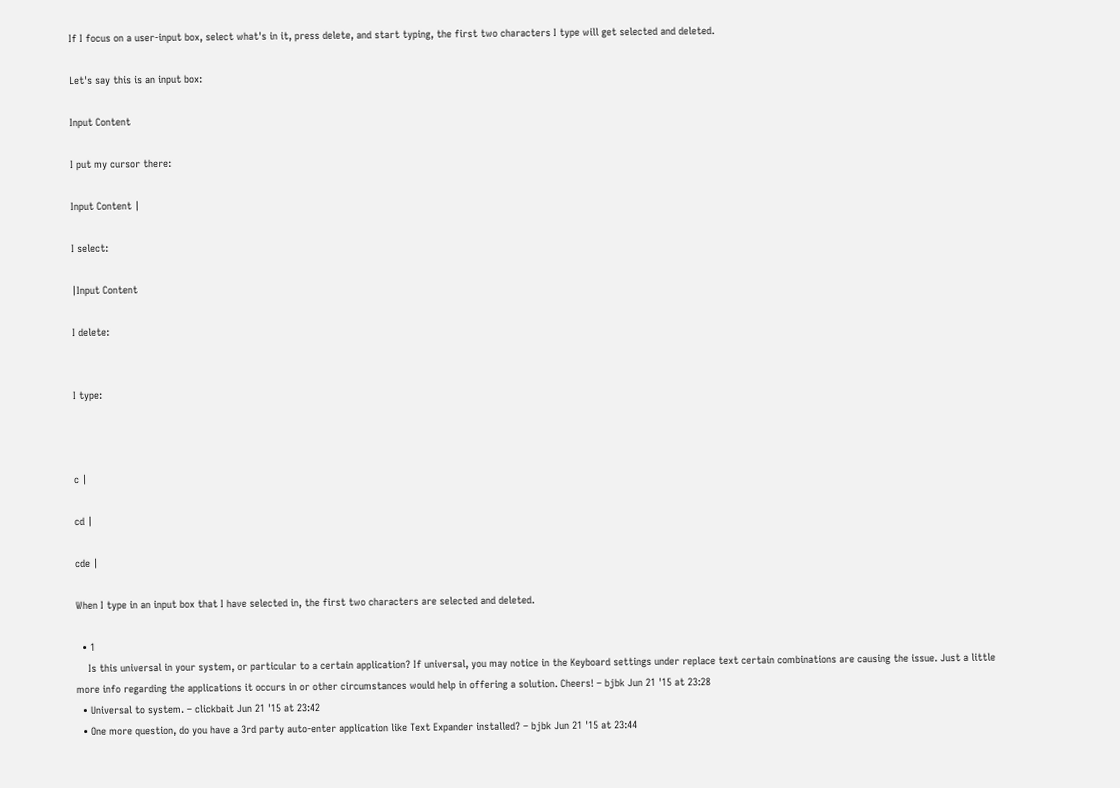If I focus on a user-input box, select what's in it, press delete, and start typing, the first two characters I type will get selected and deleted.

Let's say this is an input box:

Input Content

I put my cursor there:

Input Content |

I select:

|Input Content

I delete:


I type:



c |

cd |

cde |

When I type in an input box that I have selected in, the first two characters are selected and deleted.

  • 1
    Is this universal in your system, or particular to a certain application? If universal, you may notice in the Keyboard settings under replace text certain combinations are causing the issue. Just a little more info regarding the applications it occurs in or other circumstances would help in offering a solution. Cheers! – bjbk Jun 21 '15 at 23:28
  • Universal to system. – clickbait Jun 21 '15 at 23:42
  • One more question, do you have a 3rd party auto-enter application like Text Expander installed? – bjbk Jun 21 '15 at 23:44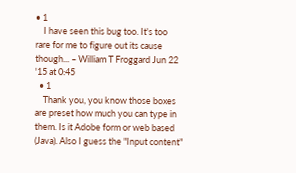• 1
    I have seen this bug too. It's too rare for me to figure out its cause though... – William T Froggard Jun 22 '15 at 0:45
  • 1
    Thank you, you know those boxes are preset how much you can type in them. Is it Adobe form or web based (Java). Also I guess the "Input content"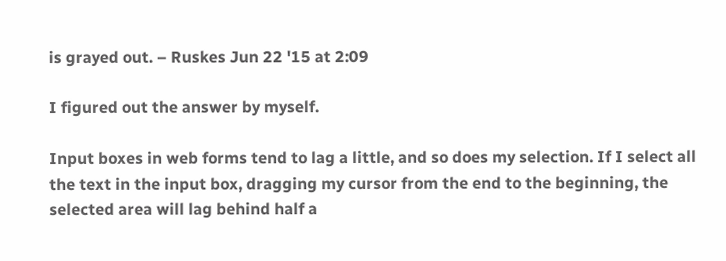is grayed out. – Ruskes Jun 22 '15 at 2:09

I figured out the answer by myself.

Input boxes in web forms tend to lag a little, and so does my selection. If I select all the text in the input box, dragging my cursor from the end to the beginning, the selected area will lag behind half a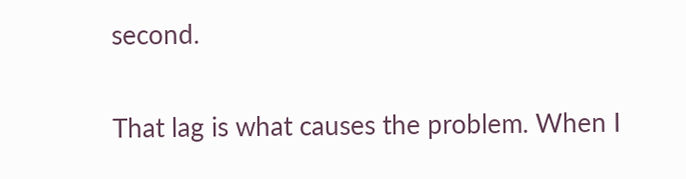second.

That lag is what causes the problem. When I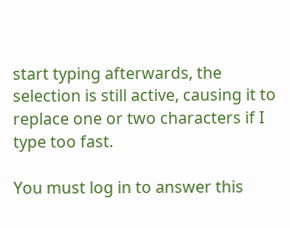start typing afterwards, the selection is still active, causing it to replace one or two characters if I type too fast.

You must log in to answer this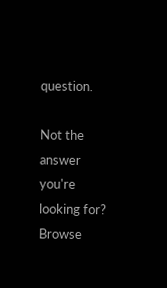question.

Not the answer you're looking for? Browse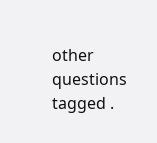other questions tagged .